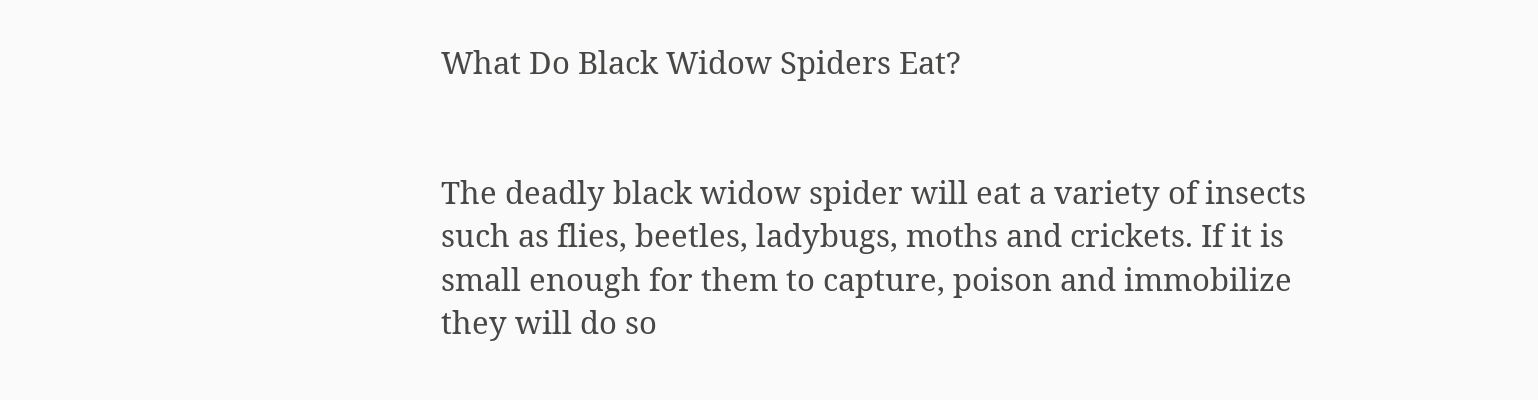What Do Black Widow Spiders Eat?


The deadly black widow spider will eat a variety of insects such as flies, beetles, ladybugs, moths and crickets. If it is small enough for them to capture, poison and immobilize they will do so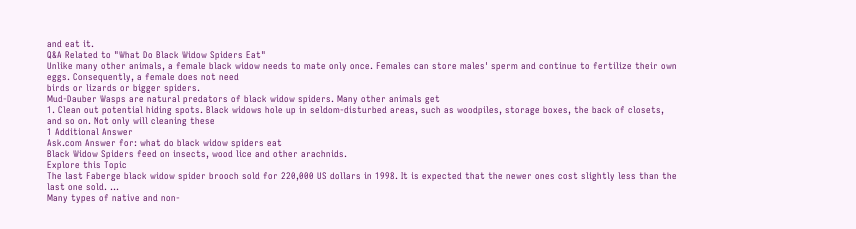and eat it.
Q&A Related to "What Do Black Widow Spiders Eat"
Unlike many other animals, a female black widow needs to mate only once. Females can store males' sperm and continue to fertilize their own eggs. Consequently, a female does not need
birds or lizards or bigger spiders.
Mud-Dauber Wasps are natural predators of black widow spiders. Many other animals get
1. Clean out potential hiding spots. Black widows hole up in seldom-disturbed areas, such as woodpiles, storage boxes, the back of closets, and so on. Not only will cleaning these
1 Additional Answer
Ask.com Answer for: what do black widow spiders eat
Black Widow Spiders feed on insects, wood lice and other arachnids.
Explore this Topic
The last Faberge black widow spider brooch sold for 220,000 US dollars in 1998. It is expected that the newer ones cost slightly less than the last one sold. ...
Many types of native and non-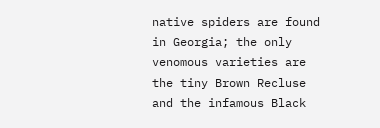native spiders are found in Georgia; the only venomous varieties are the tiny Brown Recluse and the infamous Black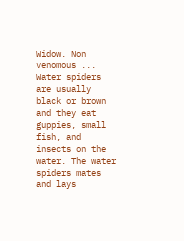Widow. Non venomous ...
Water spiders are usually black or brown and they eat guppies, small fish, and insects on the water. The water spiders mates and lays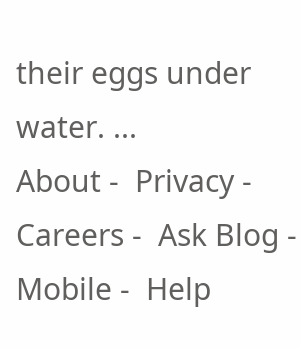their eggs under water. ...
About -  Privacy -  Careers -  Ask Blog -  Mobile -  Help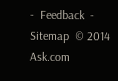-  Feedback  -  Sitemap  © 2014 Ask.com